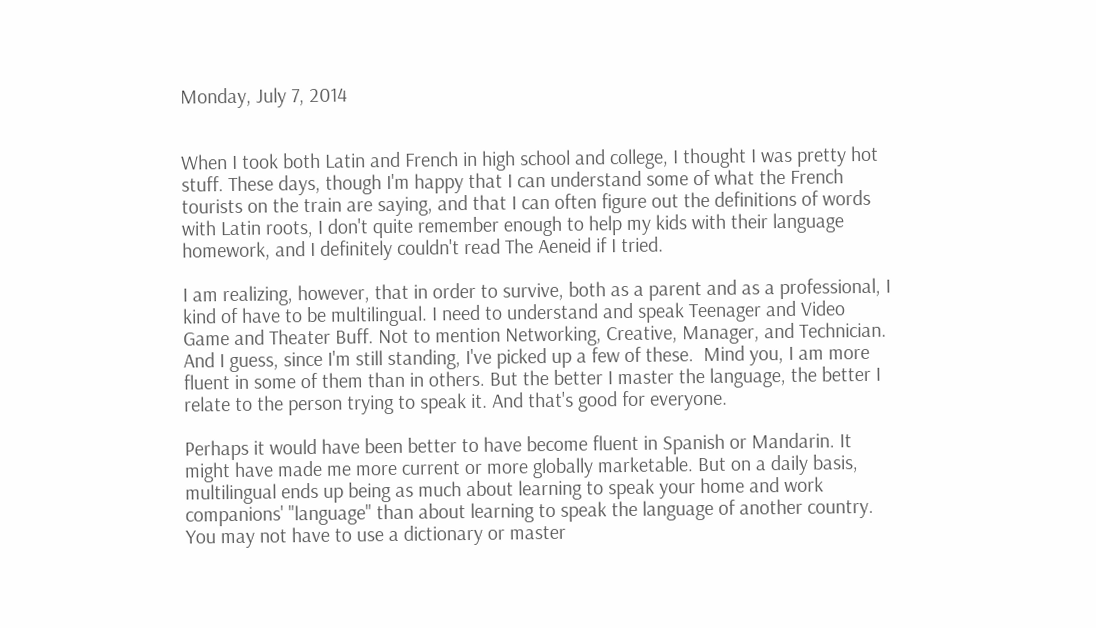Monday, July 7, 2014


When I took both Latin and French in high school and college, I thought I was pretty hot stuff. These days, though I'm happy that I can understand some of what the French tourists on the train are saying, and that I can often figure out the definitions of words with Latin roots, I don't quite remember enough to help my kids with their language homework, and I definitely couldn't read The Aeneid if I tried.

I am realizing, however, that in order to survive, both as a parent and as a professional, I kind of have to be multilingual. I need to understand and speak Teenager and Video Game and Theater Buff. Not to mention Networking, Creative, Manager, and Technician. And I guess, since I'm still standing, I've picked up a few of these.  Mind you, I am more fluent in some of them than in others. But the better I master the language, the better I relate to the person trying to speak it. And that's good for everyone.

Perhaps it would have been better to have become fluent in Spanish or Mandarin. It might have made me more current or more globally marketable. But on a daily basis, multilingual ends up being as much about learning to speak your home and work companions' "language" than about learning to speak the language of another country. You may not have to use a dictionary or master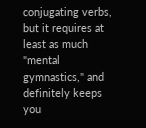conjugating verbs, but it requires at least as much "mental gymnastics," and definitely keeps you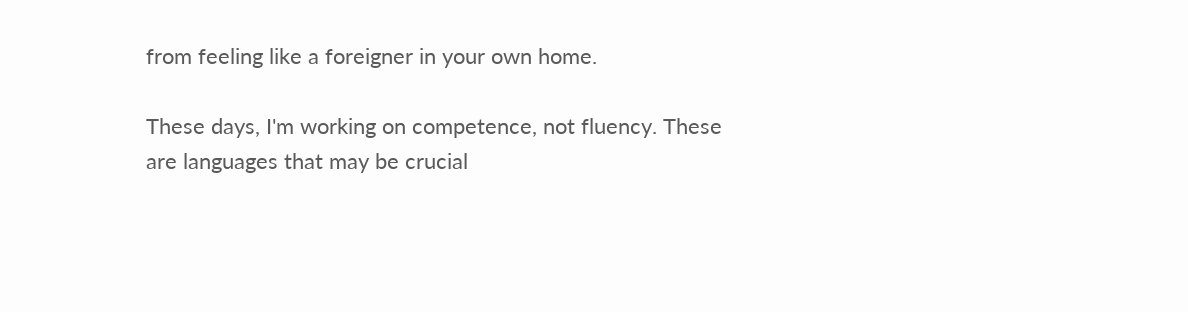from feeling like a foreigner in your own home.

These days, I'm working on competence, not fluency. These are languages that may be crucial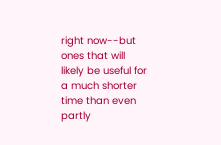right now--but ones that will likely be useful for a much shorter time than even partly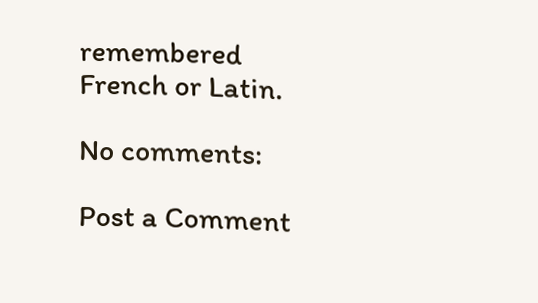remembered French or Latin.

No comments:

Post a Comment